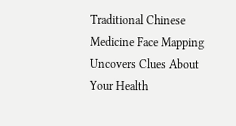Traditional Chinese Medicine Face Mapping Uncovers Clues About Your Health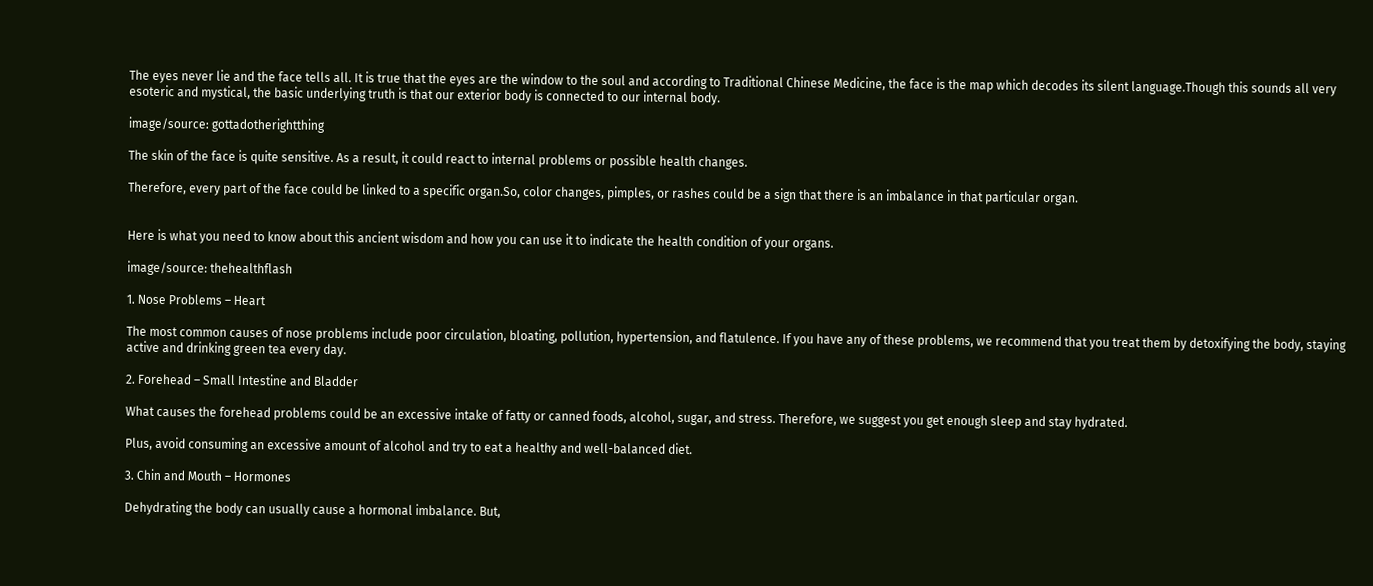The eyes never lie and the face tells all. It is true that the eyes are the window to the soul and according to Traditional Chinese Medicine, the face is the map which decodes its silent language.Though this sounds all very esoteric and mystical, the basic underlying truth is that our exterior body is connected to our internal body.

image/source: gottadotherightthing

The skin of the face is quite sensitive. As a result, it could react to internal problems or possible health changes.

Therefore, every part of the face could be linked to a specific organ.So, color changes, pimples, or rashes could be a sign that there is an imbalance in that particular organ.


Here is what you need to know about this ancient wisdom and how you can use it to indicate the health condition of your organs.

image/source: thehealthflash

1. Nose Problems – Heart

The most common causes of nose problems include poor circulation, bloating, pollution, hypertension, and flatulence. If you have any of these problems, we recommend that you treat them by detoxifying the body, staying active and drinking green tea every day.

2. Forehead – Small Intestine and Bladder

What causes the forehead problems could be an excessive intake of fatty or canned foods, alcohol, sugar, and stress. Therefore, we suggest you get enough sleep and stay hydrated.

Plus, avoid consuming an excessive amount of alcohol and try to eat a healthy and well-balanced diet.

3. Chin and Mouth – Hormones

Dehydrating the body can usually cause a hormonal imbalance. But,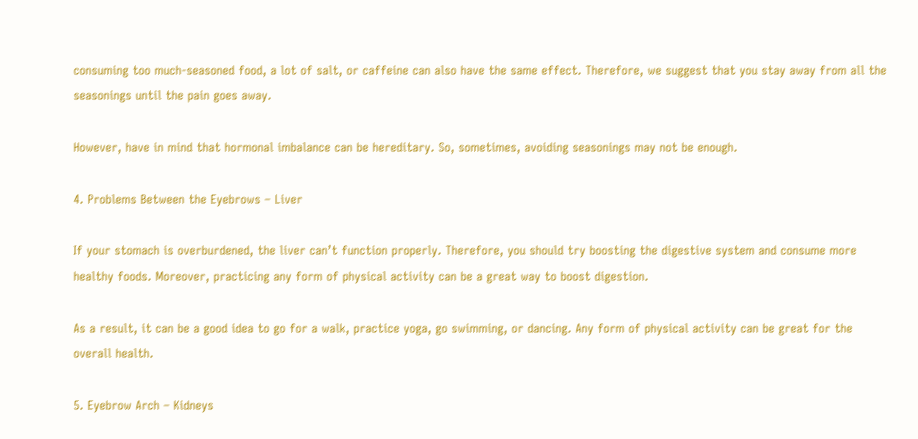consuming too much-seasoned food, a lot of salt, or caffeine can also have the same effect. Therefore, we suggest that you stay away from all the seasonings until the pain goes away.

However, have in mind that hormonal imbalance can be hereditary. So, sometimes, avoiding seasonings may not be enough.

4. Problems Between the Eyebrows – Liver

If your stomach is overburdened, the liver can’t function properly. Therefore, you should try boosting the digestive system and consume more healthy foods. Moreover, practicing any form of physical activity can be a great way to boost digestion.

As a result, it can be a good idea to go for a walk, practice yoga, go swimming, or dancing. Any form of physical activity can be great for the overall health.

5. Eyebrow Arch – Kidneys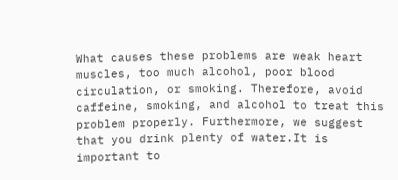What causes these problems are weak heart muscles, too much alcohol, poor blood circulation, or smoking. Therefore, avoid caffeine, smoking, and alcohol to treat this problem properly. Furthermore, we suggest that you drink plenty of water.It is important to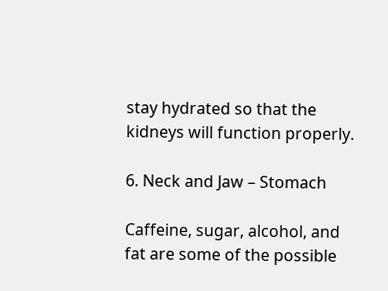stay hydrated so that the kidneys will function properly.

6. Neck and Jaw – Stomach

Caffeine, sugar, alcohol, and fat are some of the possible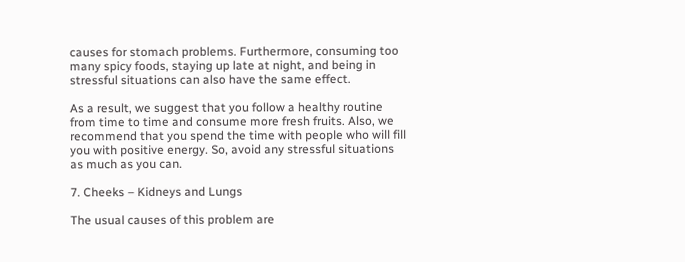causes for stomach problems. Furthermore, consuming too many spicy foods, staying up late at night, and being in stressful situations can also have the same effect.

As a result, we suggest that you follow a healthy routine from time to time and consume more fresh fruits. Also, we recommend that you spend the time with people who will fill you with positive energy. So, avoid any stressful situations as much as you can.

7. Cheeks – Kidneys and Lungs

The usual causes of this problem are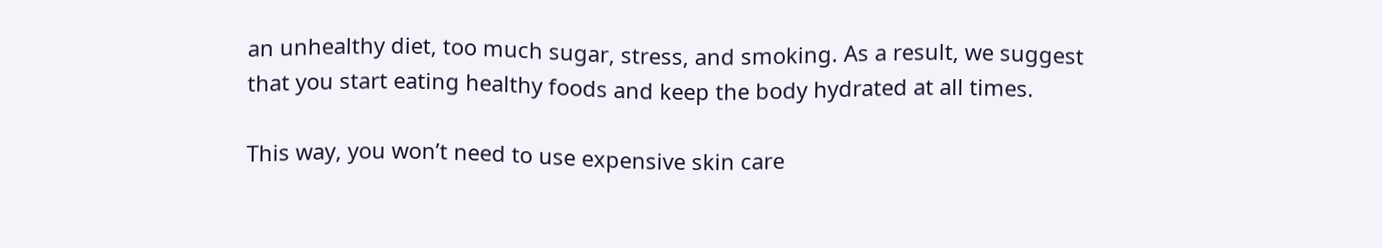an unhealthy diet, too much sugar, stress, and smoking. As a result, we suggest that you start eating healthy foods and keep the body hydrated at all times.

This way, you won’t need to use expensive skin care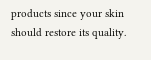products since your skin should restore its quality.